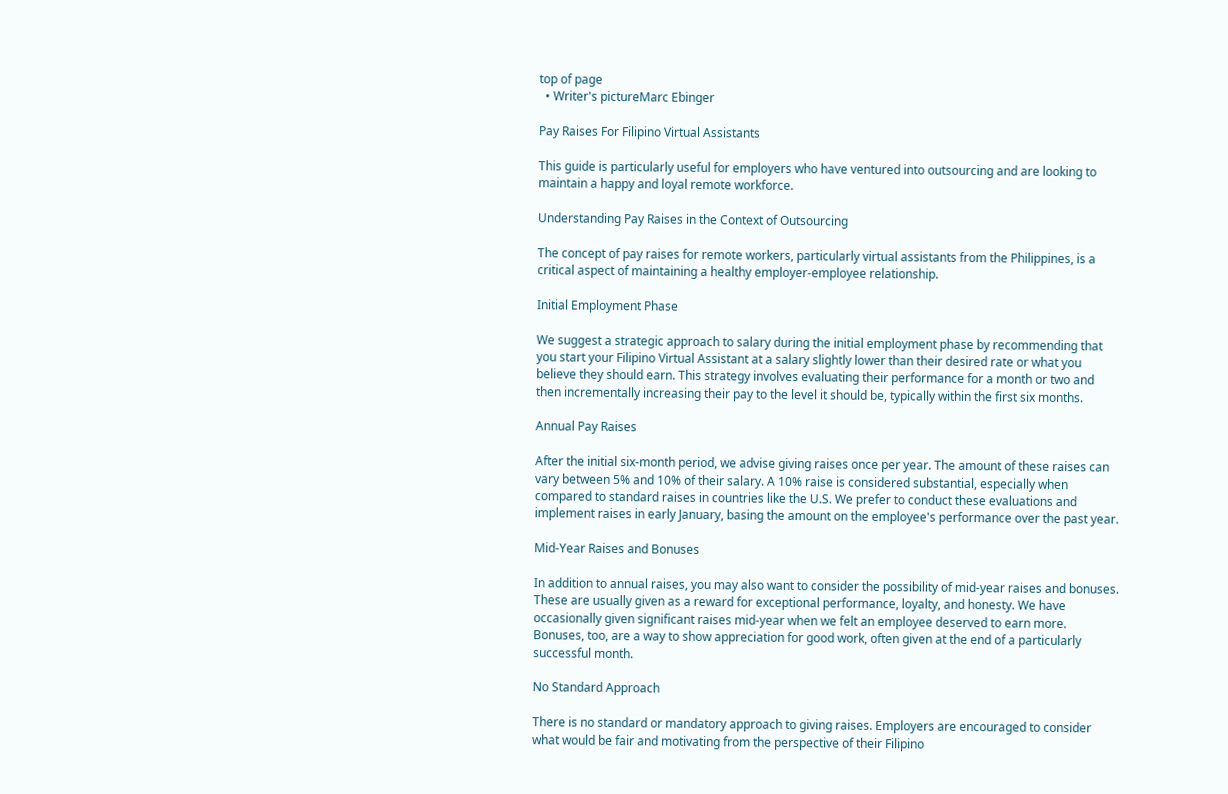top of page
  • Writer's pictureMarc Ebinger

Pay Raises For Filipino Virtual Assistants

This guide is particularly useful for employers who have ventured into outsourcing and are looking to maintain a happy and loyal remote workforce.

Understanding Pay Raises in the Context of Outsourcing

The concept of pay raises for remote workers, particularly virtual assistants from the Philippines, is a critical aspect of maintaining a healthy employer-employee relationship.

Initial Employment Phase

We suggest a strategic approach to salary during the initial employment phase by recommending that you start your Filipino Virtual Assistant at a salary slightly lower than their desired rate or what you believe they should earn. This strategy involves evaluating their performance for a month or two and then incrementally increasing their pay to the level it should be, typically within the first six months.

Annual Pay Raises

After the initial six-month period, we advise giving raises once per year. The amount of these raises can vary between 5% and 10% of their salary. A 10% raise is considered substantial, especially when compared to standard raises in countries like the U.S. We prefer to conduct these evaluations and implement raises in early January, basing the amount on the employee's performance over the past year.

Mid-Year Raises and Bonuses

In addition to annual raises, you may also want to consider the possibility of mid-year raises and bonuses. These are usually given as a reward for exceptional performance, loyalty, and honesty. We have occasionally given significant raises mid-year when we felt an employee deserved to earn more. Bonuses, too, are a way to show appreciation for good work, often given at the end of a particularly successful month.

No Standard Approach

There is no standard or mandatory approach to giving raises. Employers are encouraged to consider what would be fair and motivating from the perspective of their Filipino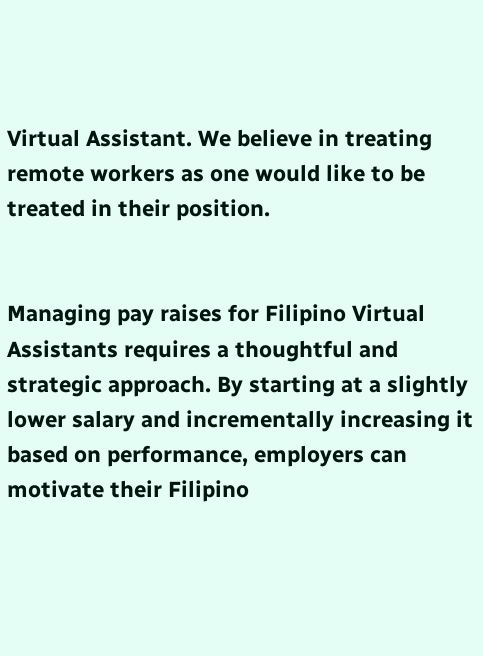Virtual Assistant. We believe in treating remote workers as one would like to be treated in their position.


Managing pay raises for Filipino Virtual Assistants requires a thoughtful and strategic approach. By starting at a slightly lower salary and incrementally increasing it based on performance, employers can motivate their Filipino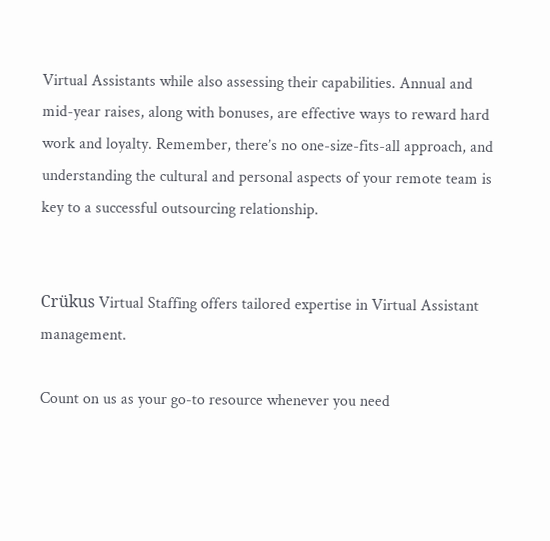Virtual Assistants while also assessing their capabilities. Annual and mid-year raises, along with bonuses, are effective ways to reward hard work and loyalty. Remember, there’s no one-size-fits-all approach, and understanding the cultural and personal aspects of your remote team is key to a successful outsourcing relationship.


Crükus Virtual Staffing offers tailored expertise in Virtual Assistant management.

Count on us as your go-to resource whenever you need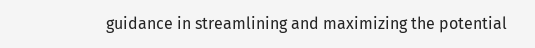guidance in streamlining and maximizing the potential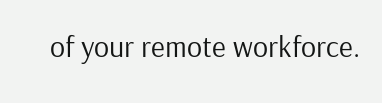of your remote workforce.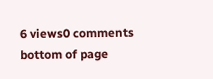6 views0 comments
bottom of page